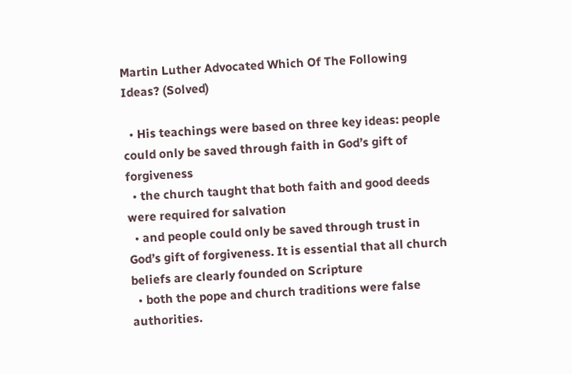Martin Luther Advocated Which Of The Following Ideas? (Solved)

  • His teachings were based on three key ideas: people could only be saved through faith in God’s gift of forgiveness
  • the church taught that both faith and good deeds were required for salvation
  • and people could only be saved through trust in God’s gift of forgiveness. It is essential that all church beliefs are clearly founded on Scripture
  • both the pope and church traditions were false authorities.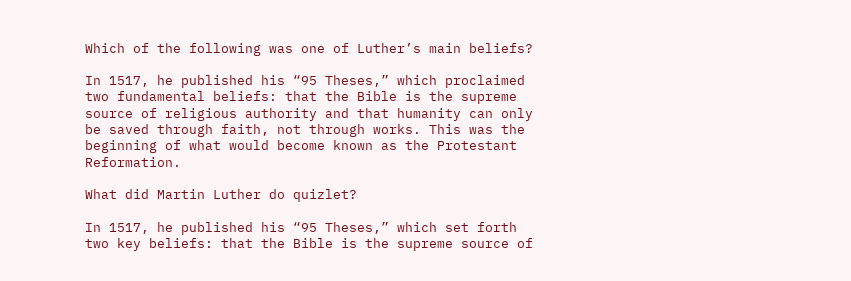Which of the following was one of Luther’s main beliefs?

In 1517, he published his “95 Theses,” which proclaimed two fundamental beliefs: that the Bible is the supreme source of religious authority and that humanity can only be saved through faith, not through works. This was the beginning of what would become known as the Protestant Reformation.

What did Martin Luther do quizlet?

In 1517, he published his “95 Theses,” which set forth two key beliefs: that the Bible is the supreme source of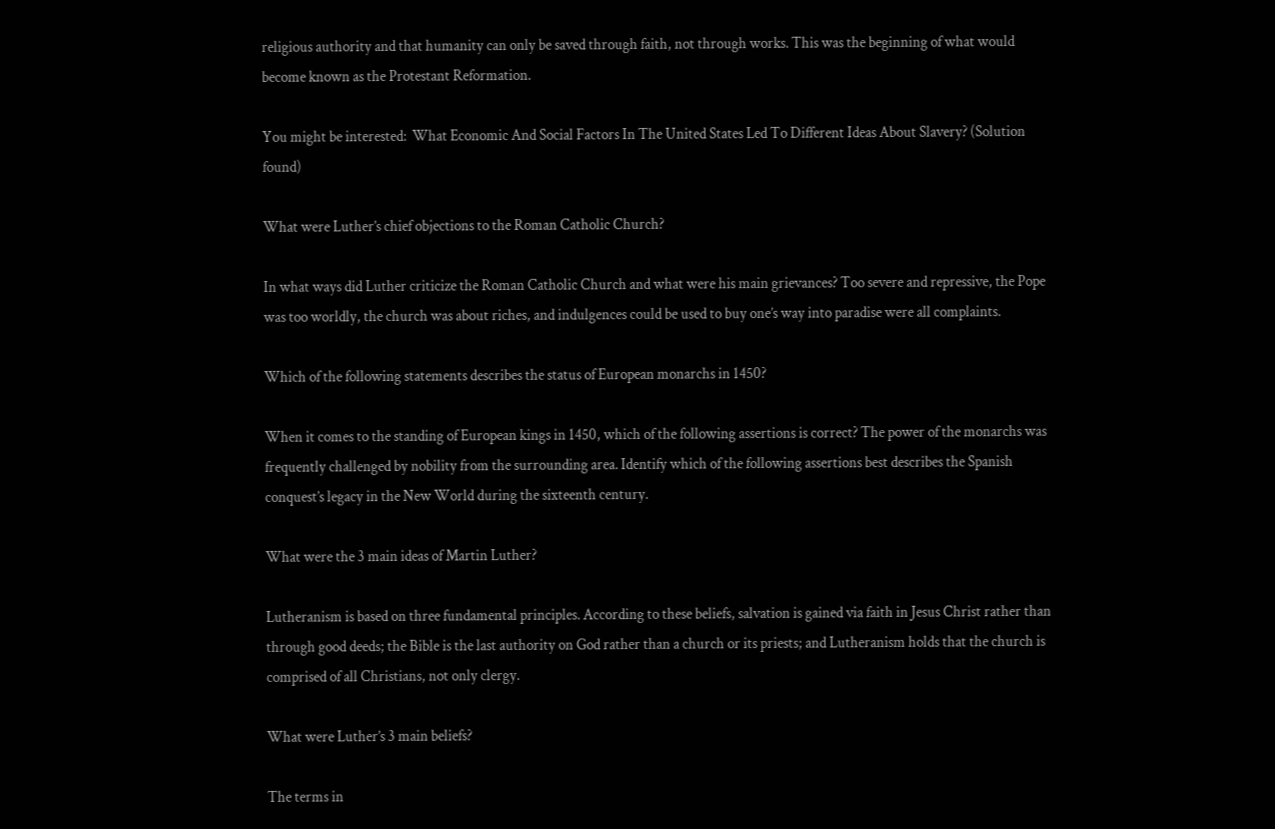religious authority and that humanity can only be saved through faith, not through works. This was the beginning of what would become known as the Protestant Reformation.

You might be interested:  What Economic And Social Factors In The United States Led To Different Ideas About Slavery? (Solution found)

What were Luther’s chief objections to the Roman Catholic Church?

In what ways did Luther criticize the Roman Catholic Church and what were his main grievances? Too severe and repressive, the Pope was too worldly, the church was about riches, and indulgences could be used to buy one’s way into paradise were all complaints.

Which of the following statements describes the status of European monarchs in 1450?

When it comes to the standing of European kings in 1450, which of the following assertions is correct? The power of the monarchs was frequently challenged by nobility from the surrounding area. Identify which of the following assertions best describes the Spanish conquest’s legacy in the New World during the sixteenth century.

What were the 3 main ideas of Martin Luther?

Lutheranism is based on three fundamental principles. According to these beliefs, salvation is gained via faith in Jesus Christ rather than through good deeds; the Bible is the last authority on God rather than a church or its priests; and Lutheranism holds that the church is comprised of all Christians, not only clergy.

What were Luther’s 3 main beliefs?

The terms in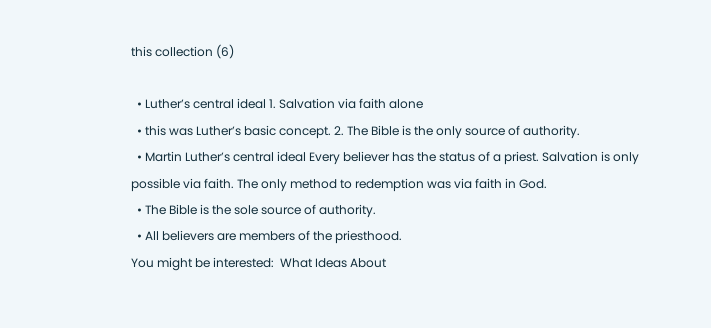this collection (6)

  • Luther’s central ideal 1. Salvation via faith alone
  • this was Luther’s basic concept. 2. The Bible is the only source of authority.
  • Martin Luther’s central ideal Every believer has the status of a priest. Salvation is only possible via faith. The only method to redemption was via faith in God.
  • The Bible is the sole source of authority.
  • All believers are members of the priesthood.
You might be interested:  What Ideas About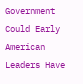Government Could Early American Leaders Have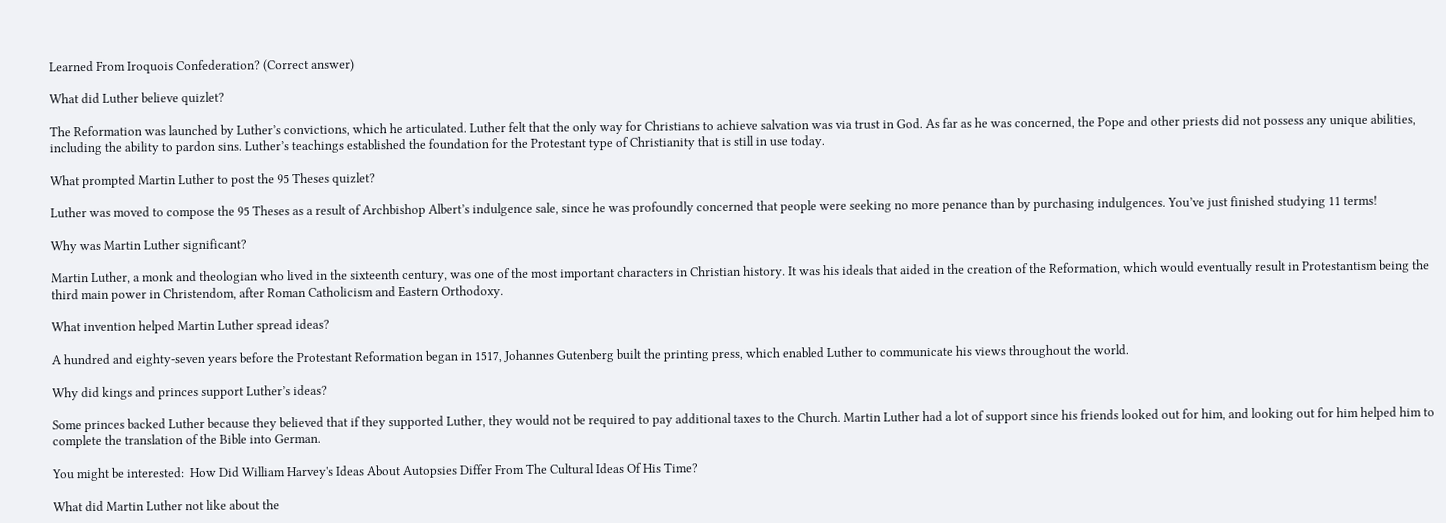Learned From Iroquois Confederation? (Correct answer)

What did Luther believe quizlet?

The Reformation was launched by Luther’s convictions, which he articulated. Luther felt that the only way for Christians to achieve salvation was via trust in God. As far as he was concerned, the Pope and other priests did not possess any unique abilities, including the ability to pardon sins. Luther’s teachings established the foundation for the Protestant type of Christianity that is still in use today.

What prompted Martin Luther to post the 95 Theses quizlet?

Luther was moved to compose the 95 Theses as a result of Archbishop Albert’s indulgence sale, since he was profoundly concerned that people were seeking no more penance than by purchasing indulgences. You’ve just finished studying 11 terms!

Why was Martin Luther significant?

Martin Luther, a monk and theologian who lived in the sixteenth century, was one of the most important characters in Christian history. It was his ideals that aided in the creation of the Reformation, which would eventually result in Protestantism being the third main power in Christendom, after Roman Catholicism and Eastern Orthodoxy.

What invention helped Martin Luther spread ideas?

A hundred and eighty-seven years before the Protestant Reformation began in 1517, Johannes Gutenberg built the printing press, which enabled Luther to communicate his views throughout the world.

Why did kings and princes support Luther’s ideas?

Some princes backed Luther because they believed that if they supported Luther, they would not be required to pay additional taxes to the Church. Martin Luther had a lot of support since his friends looked out for him, and looking out for him helped him to complete the translation of the Bible into German.

You might be interested:  How Did William Harvey's Ideas About Autopsies Differ From The Cultural Ideas Of His Time?

What did Martin Luther not like about the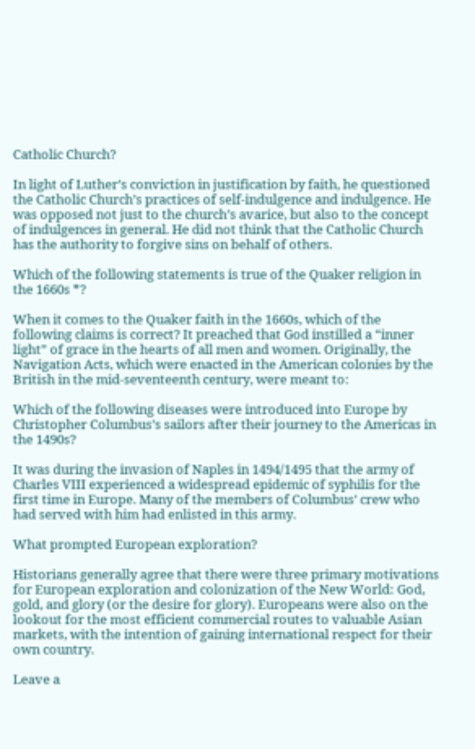Catholic Church?

In light of Luther’s conviction in justification by faith, he questioned the Catholic Church’s practices of self-indulgence and indulgence. He was opposed not just to the church’s avarice, but also to the concept of indulgences in general. He did not think that the Catholic Church has the authority to forgive sins on behalf of others.

Which of the following statements is true of the Quaker religion in the 1660s *?

When it comes to the Quaker faith in the 1660s, which of the following claims is correct? It preached that God instilled a “inner light” of grace in the hearts of all men and women. Originally, the Navigation Acts, which were enacted in the American colonies by the British in the mid-seventeenth century, were meant to:

Which of the following diseases were introduced into Europe by Christopher Columbus’s sailors after their journey to the Americas in the 1490s?

It was during the invasion of Naples in 1494/1495 that the army of Charles VIII experienced a widespread epidemic of syphilis for the first time in Europe. Many of the members of Columbus’ crew who had served with him had enlisted in this army.

What prompted European exploration?

Historians generally agree that there were three primary motivations for European exploration and colonization of the New World: God, gold, and glory (or the desire for glory). Europeans were also on the lookout for the most efficient commercial routes to valuable Asian markets, with the intention of gaining international respect for their own country.

Leave a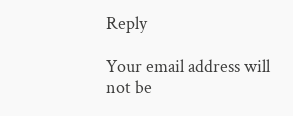Reply

Your email address will not be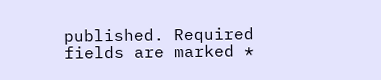published. Required fields are marked *